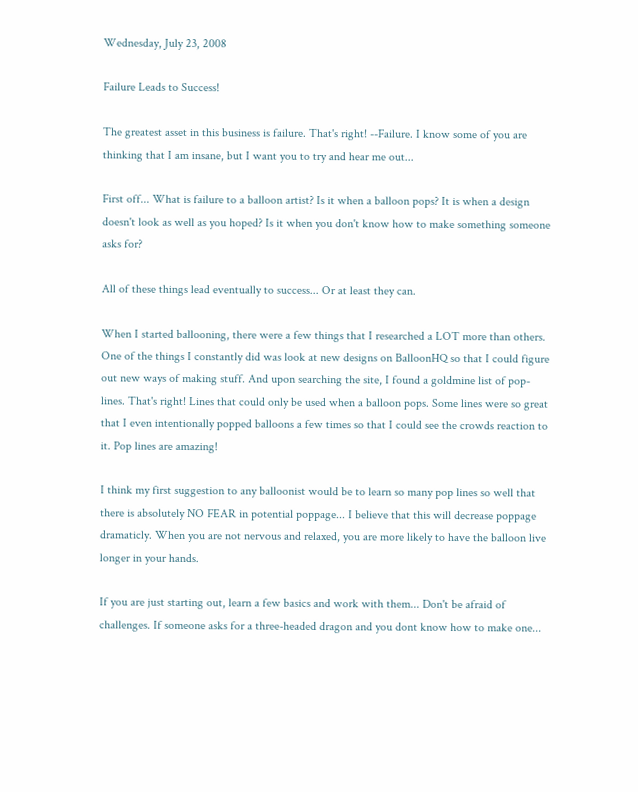Wednesday, July 23, 2008

Failure Leads to Success!

The greatest asset in this business is failure. That's right! --Failure. I know some of you are thinking that I am insane, but I want you to try and hear me out...

First off... What is failure to a balloon artist? Is it when a balloon pops? It is when a design doesn't look as well as you hoped? Is it when you don't know how to make something someone asks for?

All of these things lead eventually to success... Or at least they can.

When I started ballooning, there were a few things that I researched a LOT more than others. One of the things I constantly did was look at new designs on BalloonHQ so that I could figure out new ways of making stuff. And upon searching the site, I found a goldmine list of pop-lines. That's right! Lines that could only be used when a balloon pops. Some lines were so great that I even intentionally popped balloons a few times so that I could see the crowds reaction to it. Pop lines are amazing!

I think my first suggestion to any balloonist would be to learn so many pop lines so well that there is absolutely NO FEAR in potential poppage... I believe that this will decrease poppage dramaticly. When you are not nervous and relaxed, you are more likely to have the balloon live longer in your hands.

If you are just starting out, learn a few basics and work with them... Don't be afraid of challenges. If someone asks for a three-headed dragon and you dont know how to make one...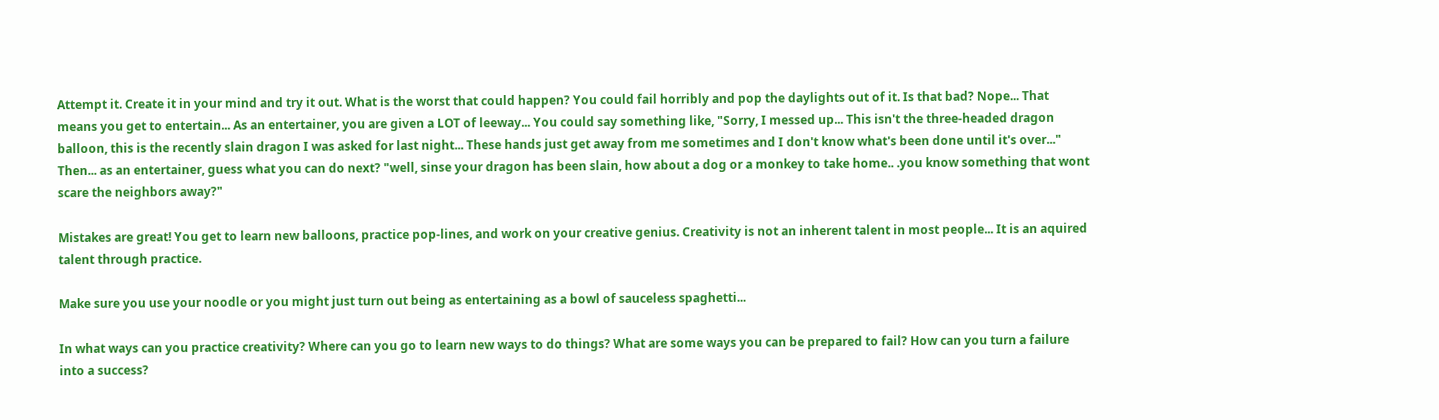Attempt it. Create it in your mind and try it out. What is the worst that could happen? You could fail horribly and pop the daylights out of it. Is that bad? Nope... That means you get to entertain... As an entertainer, you are given a LOT of leeway... You could say something like, "Sorry, I messed up... This isn't the three-headed dragon balloon, this is the recently slain dragon I was asked for last night... These hands just get away from me sometimes and I don't know what's been done until it's over..." Then... as an entertainer, guess what you can do next? "well, sinse your dragon has been slain, how about a dog or a monkey to take home.. .you know something that wont scare the neighbors away?"

Mistakes are great! You get to learn new balloons, practice pop-lines, and work on your creative genius. Creativity is not an inherent talent in most people... It is an aquired talent through practice.

Make sure you use your noodle or you might just turn out being as entertaining as a bowl of sauceless spaghetti...

In what ways can you practice creativity? Where can you go to learn new ways to do things? What are some ways you can be prepared to fail? How can you turn a failure into a success?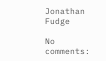Jonathan Fudge

No comments: